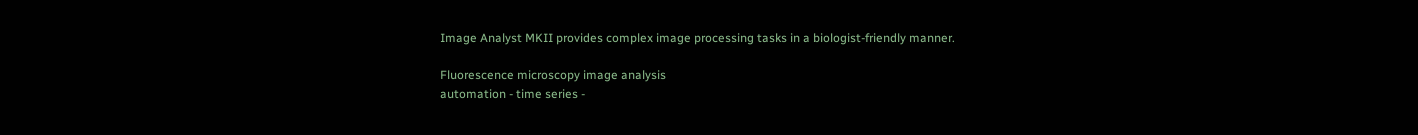Image Analyst MKII provides complex image processing tasks in a biologist-friendly manner.

Fluorescence microscopy image analysis
automation - time series -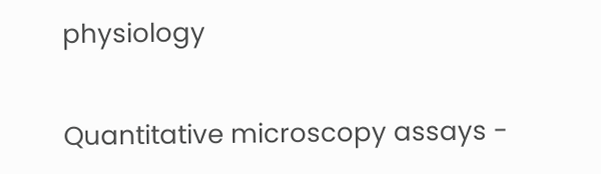physiology

Quantitative microscopy assays -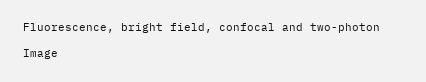Fluorescence, bright field, confocal and two-photon

Image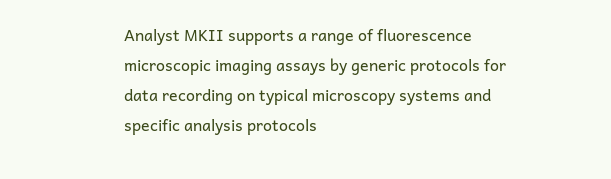Analyst MKII supports a range of fluorescence microscopic imaging assays by generic protocols for data recording on typical microscopy systems and specific analysis protocols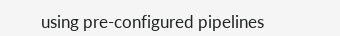using pre-configured pipelines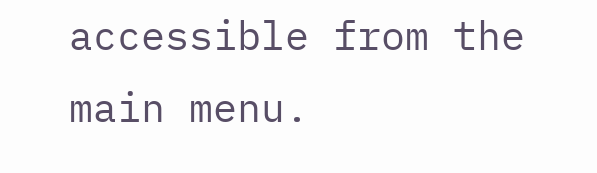accessible from the main menu.